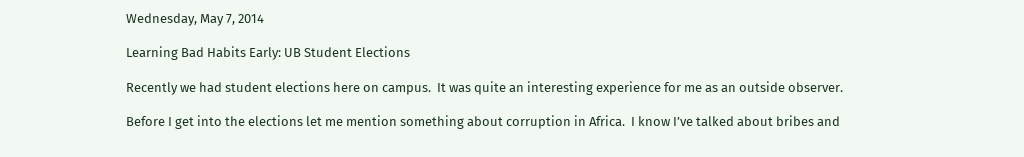Wednesday, May 7, 2014

Learning Bad Habits Early: UB Student Elections

Recently we had student elections here on campus.  It was quite an interesting experience for me as an outside observer.

Before I get into the elections let me mention something about corruption in Africa.  I know I’ve talked about bribes and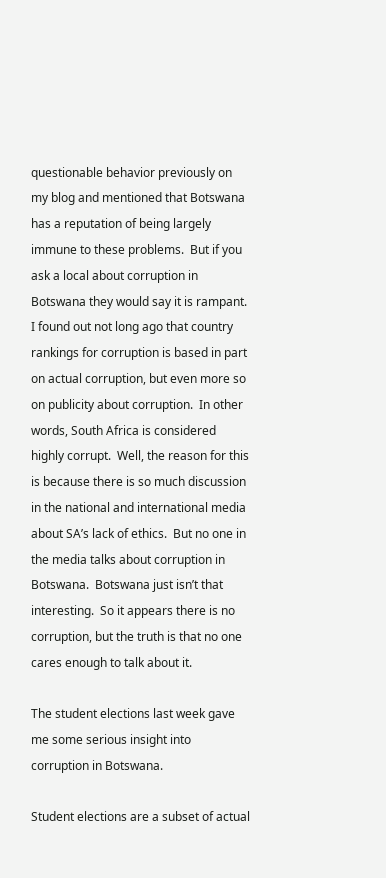questionable behavior previously on my blog and mentioned that Botswana has a reputation of being largely immune to these problems.  But if you ask a local about corruption in Botswana they would say it is rampant.  I found out not long ago that country rankings for corruption is based in part on actual corruption, but even more so on publicity about corruption.  In other words, South Africa is considered highly corrupt.  Well, the reason for this is because there is so much discussion in the national and international media about SA’s lack of ethics.  But no one in the media talks about corruption in Botswana.  Botswana just isn’t that interesting.  So it appears there is no corruption, but the truth is that no one cares enough to talk about it.

The student elections last week gave me some serious insight into corruption in Botswana.

Student elections are a subset of actual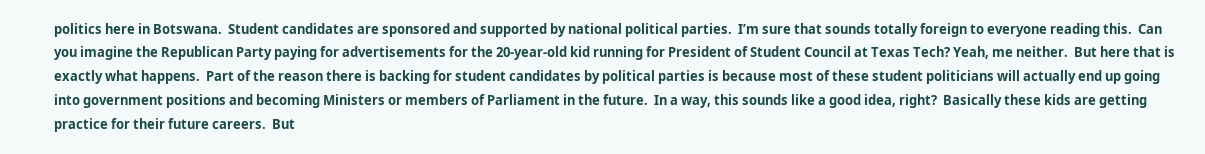politics here in Botswana.  Student candidates are sponsored and supported by national political parties.  I’m sure that sounds totally foreign to everyone reading this.  Can you imagine the Republican Party paying for advertisements for the 20-year-old kid running for President of Student Council at Texas Tech? Yeah, me neither.  But here that is exactly what happens.  Part of the reason there is backing for student candidates by political parties is because most of these student politicians will actually end up going into government positions and becoming Ministers or members of Parliament in the future.  In a way, this sounds like a good idea, right?  Basically these kids are getting practice for their future careers.  But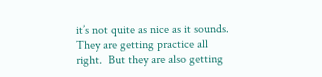it’s not quite as nice as it sounds.  They are getting practice all right.  But they are also getting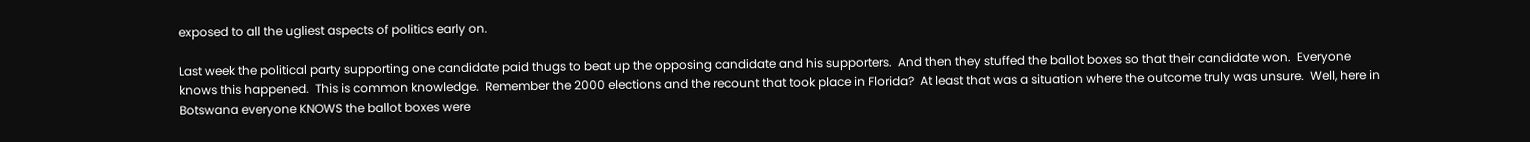exposed to all the ugliest aspects of politics early on.

Last week the political party supporting one candidate paid thugs to beat up the opposing candidate and his supporters.  And then they stuffed the ballot boxes so that their candidate won.  Everyone knows this happened.  This is common knowledge.  Remember the 2000 elections and the recount that took place in Florida?  At least that was a situation where the outcome truly was unsure.  Well, here in Botswana everyone KNOWS the ballot boxes were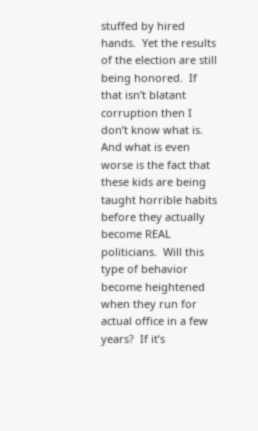stuffed by hired hands.  Yet the results of the election are still being honored.  If that isn’t blatant corruption then I don’t know what is.  And what is even worse is the fact that these kids are being taught horrible habits before they actually become REAL politicians.  Will this type of behavior become heightened when they run for actual office in a few years?  If it’s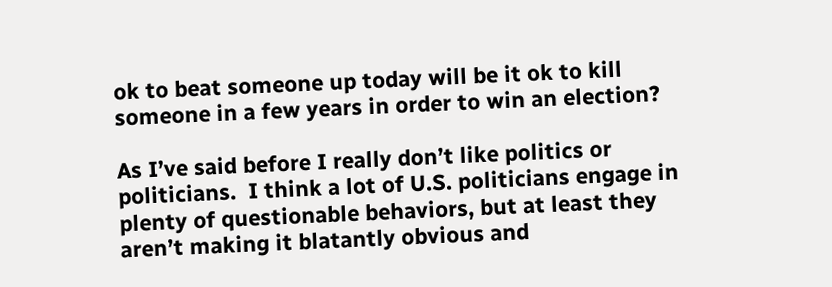ok to beat someone up today will be it ok to kill someone in a few years in order to win an election?

As I’ve said before I really don’t like politics or politicians.  I think a lot of U.S. politicians engage in plenty of questionable behaviors, but at least they aren’t making it blatantly obvious and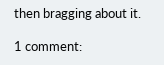then bragging about it.

1 comment: